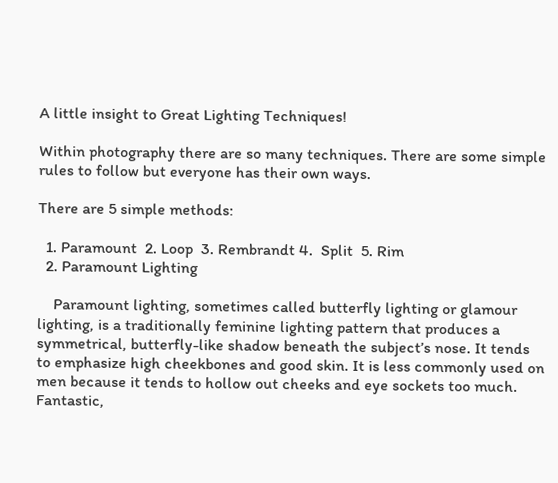A little insight to Great Lighting Techniques!

Within photography there are so many techniques. There are some simple rules to follow but everyone has their own ways.

There are 5 simple methods:

  1. Paramount  2. Loop  3. Rembrandt 4.  Split  5. Rim
  2. Paramount Lighting

    Paramount lighting, sometimes called butterfly lighting or glamour lighting, is a traditionally feminine lighting pattern that produces a symmetrical, butterfly-like shadow beneath the subject’s nose. It tends to emphasize high cheekbones and good skin. It is less commonly used on men because it tends to hollow out cheeks and eye sockets too much. Fantastic,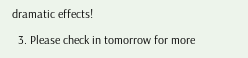dramatic effects!

  3. Please check in tomorrow for more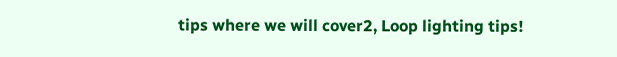tips where we will cover2, Loop lighting tips!